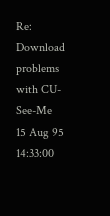Re: Download problems with CU-See-Me
15 Aug 95 14:33:00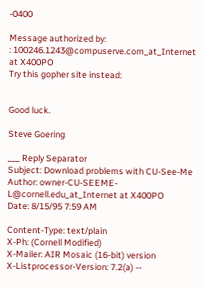-0400

Message authorized by:
: 100246.1243@compuserve.com_at_Internet at X400PO
Try this gopher site instead:


Good luck.

Steve Goering

___ Reply Separator
Subject: Download problems with CU-See-Me
Author: owner-CU-SEEME-L@cornell.edu_at_Internet at X400PO
Date: 8/15/95 7:59 AM

Content-Type: text/plain
X-Ph: (Cornell Modified)
X-Mailer: AIR Mosaic (16-bit) version
X-Listprocessor-Version: 7.2(a) --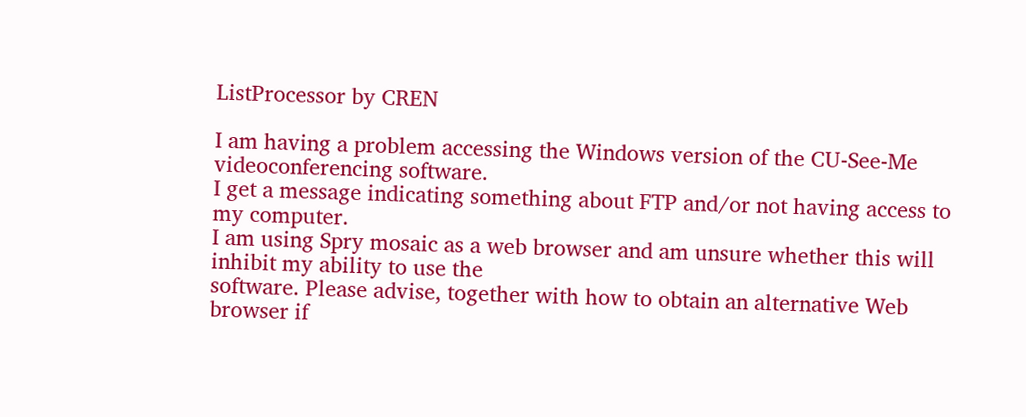ListProcessor by CREN

I am having a problem accessing the Windows version of the CU-See-Me
videoconferencing software.
I get a message indicating something about FTP and/or not having access to
my computer.
I am using Spry mosaic as a web browser and am unsure whether this will
inhibit my ability to use the
software. Please advise, together with how to obtain an alternative Web
browser if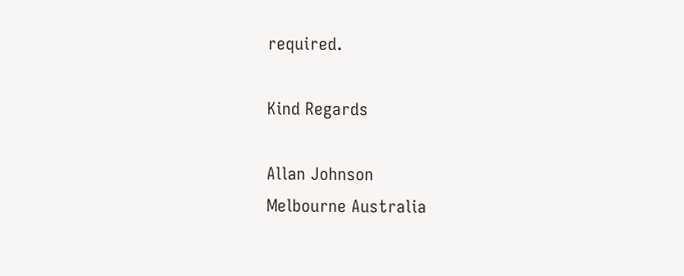required.

Kind Regards

Allan Johnson
Melbourne Australia